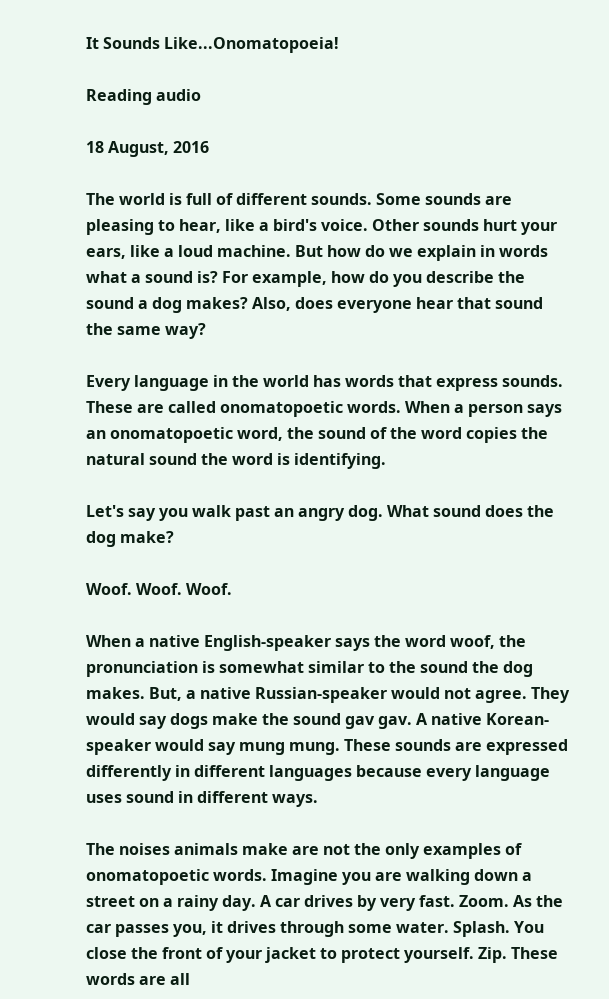It Sounds Like...Onomatopoeia!

Reading audio

18 August, 2016

The world is full of different sounds. Some sounds are pleasing to hear, like a bird's voice. Other sounds hurt your ears, like a loud machine. But how do we explain in words what a sound is? For example, how do you describe the sound a dog makes? Also, does everyone hear that sound the same way?

Every language in the world has words that express sounds. These are called onomatopoetic words. When a person says an onomatopoetic word, the sound of the word copies the natural sound the word is identifying.

Let's say you walk past an angry dog. What sound does the dog make?

Woof. Woof. Woof.

When a native English-speaker says the word woof, the pronunciation is somewhat similar to the sound the dog makes. But, a native Russian-speaker would not agree. They would say dogs make the sound gav gav. A native Korean-speaker would say mung mung. These sounds are expressed differently in different languages because every language uses sound in different ways.

The noises animals make are not the only examples of onomatopoetic words. Imagine you are walking down a street on a rainy day. A car drives by very fast. Zoom. As the car passes you, it drives through some water. Splash. You close the front of your jacket to protect yourself. Zip. These words are all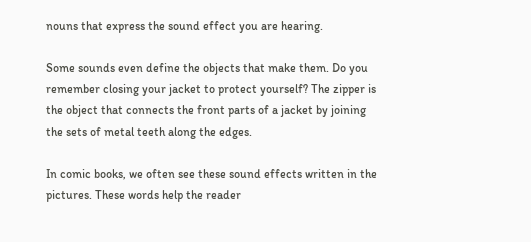nouns that express the sound effect you are hearing.

Some sounds even define the objects that make them. Do you remember closing your jacket to protect yourself? The zipper is the object that connects the front parts of a jacket by joining the sets of metal teeth along the edges.

In comic books, we often see these sound effects written in the pictures. These words help the reader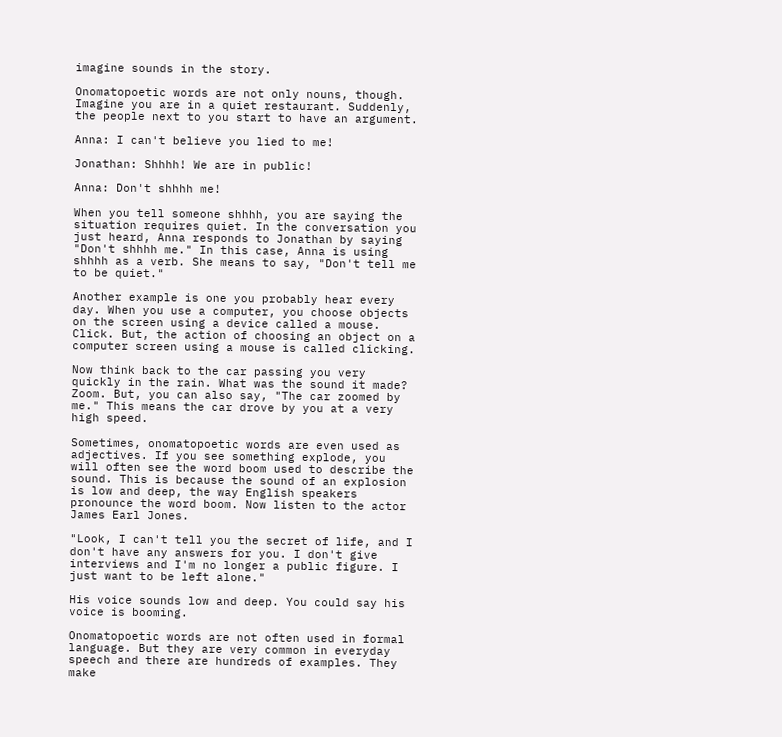imagine sounds in the story.

Onomatopoetic words are not only nouns, though. Imagine you are in a quiet restaurant. Suddenly, the people next to you start to have an argument.

Anna: I can't believe you lied to me!

Jonathan: Shhhh! We are in public!

Anna: Don't shhhh me!

When you tell someone shhhh, you are saying the situation requires quiet. In the conversation you just heard, Anna responds to Jonathan by saying "Don't shhhh me." In this case, Anna is using shhhh as a verb. She means to say, "Don't tell me to be quiet."

Another example is one you probably hear every day. When you use a computer, you choose objects on the screen using a device called a mouse. Click. But, the action of choosing an object on a computer screen using a mouse is called clicking.

Now think back to the car passing you very quickly in the rain. What was the sound it made? Zoom. But, you can also say, "The car zoomed by me." This means the car drove by you at a very high speed.

Sometimes, onomatopoetic words are even used as adjectives. If you see something explode, you will often see the word boom used to describe the sound. This is because the sound of an explosion is low and deep, the way English speakers pronounce the word boom. Now listen to the actor James Earl Jones.

"Look, I can't tell you the secret of life, and I don't have any answers for you. I don't give interviews and I'm no longer a public figure. I just want to be left alone."

His voice sounds low and deep. You could say his voice is booming.

Onomatopoetic words are not often used in formal language. But they are very common in everyday speech and there are hundreds of examples. They make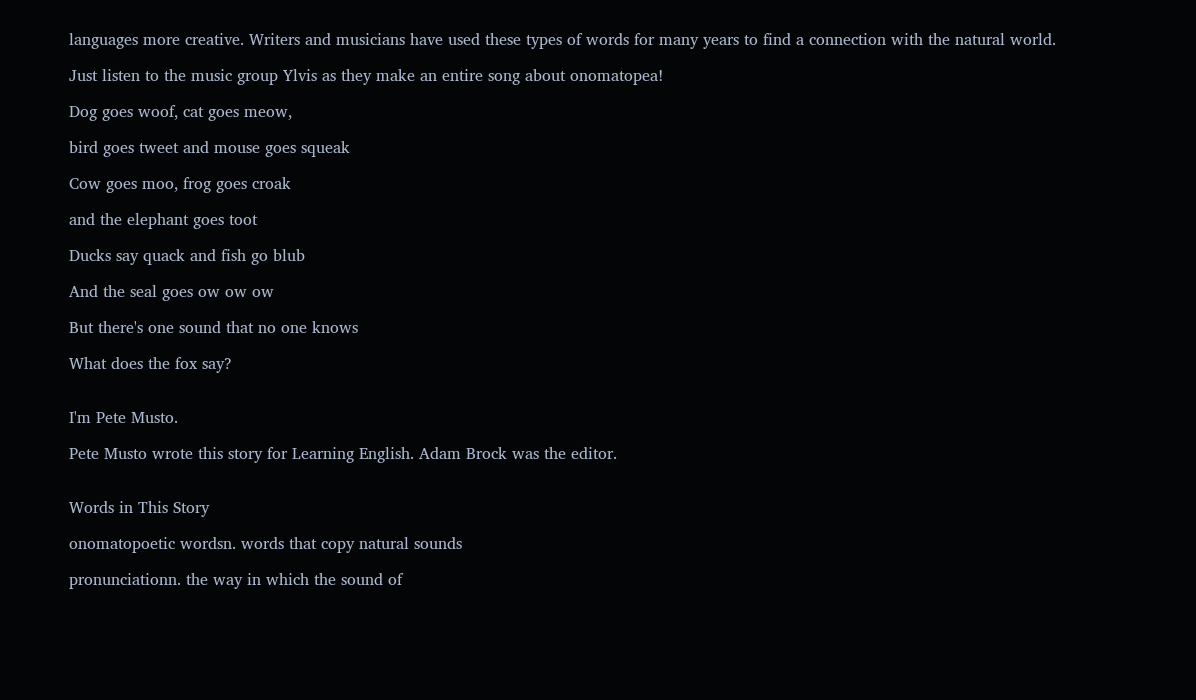languages more creative. Writers and musicians have used these types of words for many years to find a connection with the natural world.

Just listen to the music group Ylvis as they make an entire song about onomatopea!

Dog goes woof, cat goes meow,

bird goes tweet and mouse goes squeak

Cow goes moo, frog goes croak

and the elephant goes toot

Ducks say quack and fish go blub

And the seal goes ow ow ow

But there's one sound that no one knows

What does the fox say?


I'm Pete Musto.

Pete Musto wrote this story for Learning English. Adam Brock was the editor.


Words in This Story

onomatopoetic wordsn. words that copy natural sounds

pronunciationn. the way in which the sound of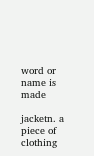word or name is made

jacketn. a piece of clothing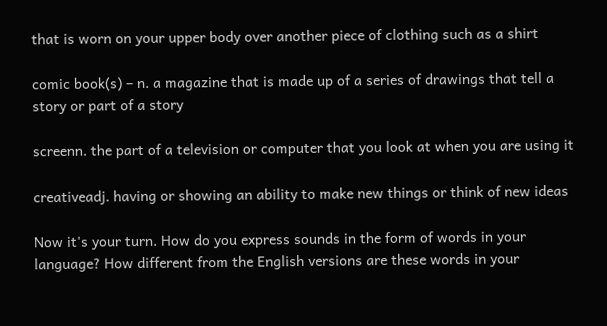that is worn on your upper body over another piece of clothing such as a shirt

comic book(s) – n. a magazine that is made up of a series of drawings that tell a story or part of a story

screenn. the part of a television or computer that you look at when you are using it

creativeadj. having or showing an ability to make new things or think of new ideas

Now it's your turn. How do you express sounds in the form of words in your language? How different from the English versions are these words in your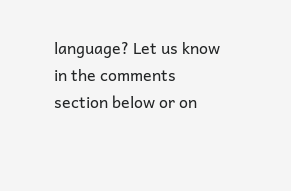language? Let us know in the comments section below or on